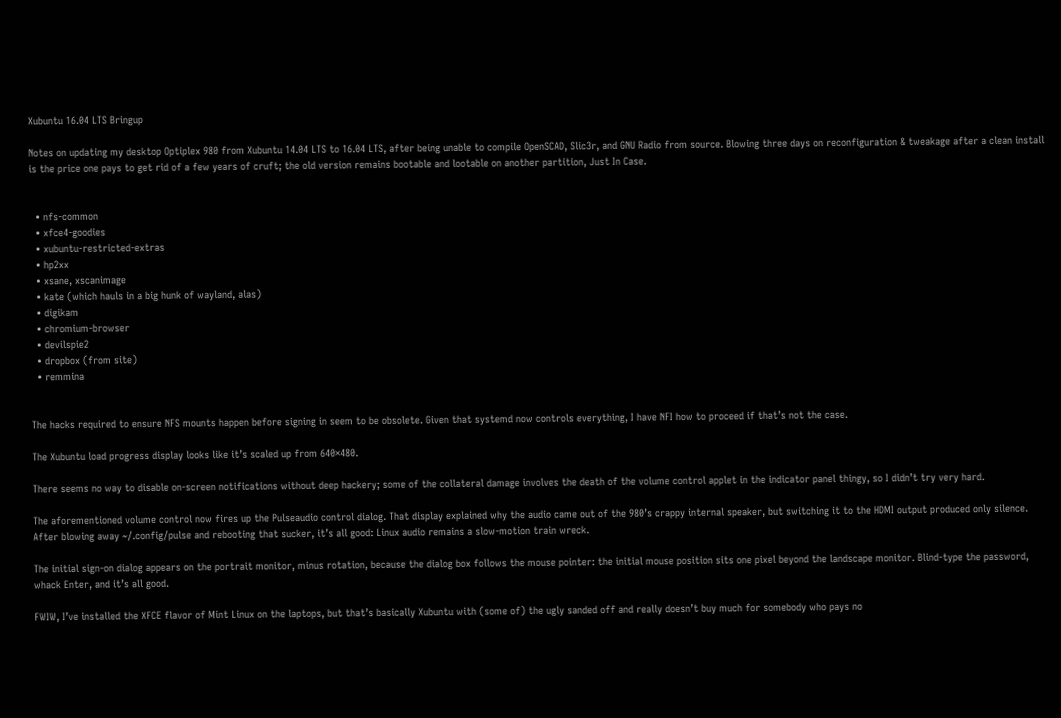Xubuntu 16.04 LTS Bringup

Notes on updating my desktop Optiplex 980 from Xubuntu 14.04 LTS to 16.04 LTS, after being unable to compile OpenSCAD, Slic3r, and GNU Radio from source. Blowing three days on reconfiguration & tweakage after a clean install is the price one pays to get rid of a few years of cruft; the old version remains bootable and lootable on another partition, Just In Case.


  • nfs-common
  • xfce4-goodies
  • xubuntu-restricted-extras
  • hp2xx
  • xsane, xscanimage
  • kate (which hauls in a big hunk of wayland, alas)
  • digikam
  • chromium-browser
  • devilspie2
  • dropbox (from site)
  • remmina


The hacks required to ensure NFS mounts happen before signing in seem to be obsolete. Given that systemd now controls everything, I have NFI how to proceed if that’s not the case.

The Xubuntu load progress display looks like it’s scaled up from 640×480.

There seems no way to disable on-screen notifications without deep hackery; some of the collateral damage involves the death of the volume control applet in the indicator panel thingy, so I didn’t try very hard.

The aforementioned volume control now fires up the Pulseaudio control dialog. That display explained why the audio came out of the 980’s crappy internal speaker, but switching it to the HDMI output produced only silence. After blowing away ~/.config/pulse and rebooting that sucker, it’s all good: Linux audio remains a slow-motion train wreck.

The initial sign-on dialog appears on the portrait monitor, minus rotation, because the dialog box follows the mouse pointer: the initial mouse position sits one pixel beyond the landscape monitor. Blind-type the password, whack Enter, and it’s all good.

FWIW, I’ve installed the XFCE flavor of Mint Linux on the laptops, but that’s basically Xubuntu with (some of) the ugly sanded off and really doesn’t buy much for somebody who pays no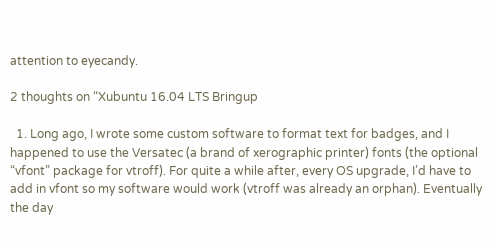attention to eyecandy.

2 thoughts on “Xubuntu 16.04 LTS Bringup

  1. Long ago, I wrote some custom software to format text for badges, and I happened to use the Versatec (a brand of xerographic printer) fonts (the optional “vfont” package for vtroff). For quite a while after, every OS upgrade, I’d have to add in vfont so my software would work (vtroff was already an orphan). Eventually the day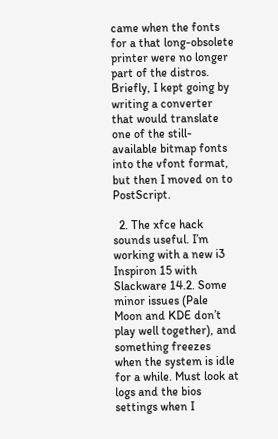came when the fonts for a that long-obsolete printer were no longer part of the distros. Briefly, I kept going by writing a converter that would translate one of the still-available bitmap fonts into the vfont format, but then I moved on to PostScript.

  2. The xfce hack sounds useful. I’m working with a new i3 Inspiron 15 with Slackware 14.2. Some minor issues (Pale Moon and KDE don’t play well together), and something freezes when the system is idle for a while. Must look at logs and the bios settings when I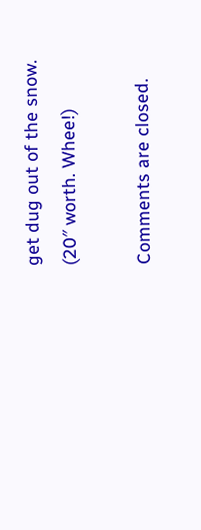get dug out of the snow. (20″ worth. Whee!)

Comments are closed.